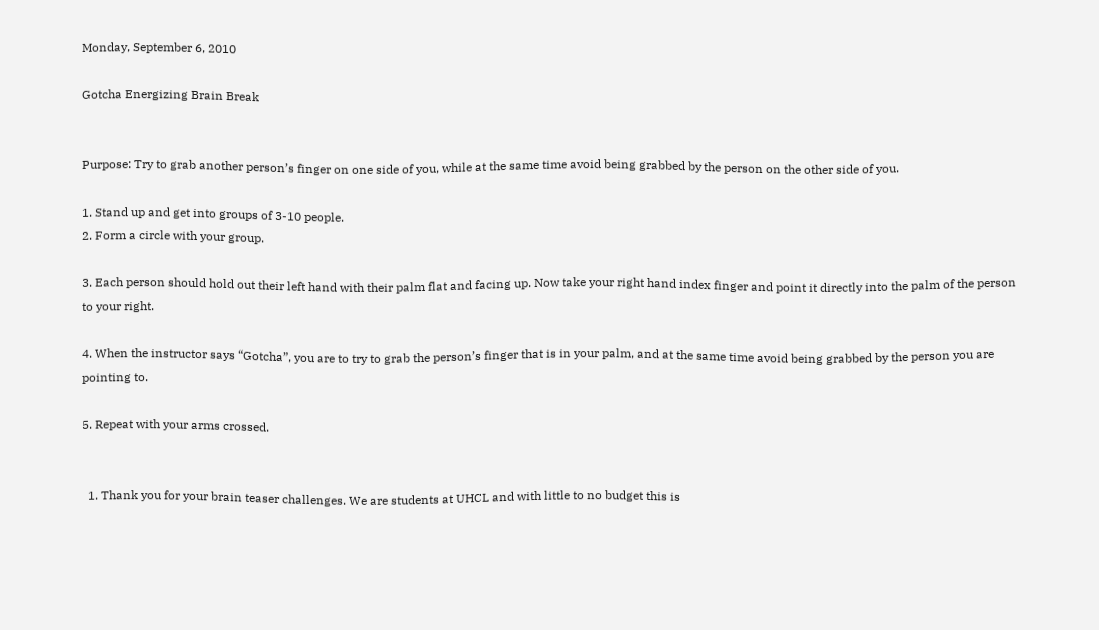Monday, September 6, 2010

Gotcha Energizing Brain Break


Purpose: Try to grab another person’s finger on one side of you, while at the same time avoid being grabbed by the person on the other side of you.

1. Stand up and get into groups of 3-10 people.
2. Form a circle with your group.

3. Each person should hold out their left hand with their palm flat and facing up. Now take your right hand index finger and point it directly into the palm of the person to your right.

4. When the instructor says “Gotcha”, you are to try to grab the person’s finger that is in your palm, and at the same time avoid being grabbed by the person you are pointing to.

5. Repeat with your arms crossed.


  1. Thank you for your brain teaser challenges. We are students at UHCL and with little to no budget this is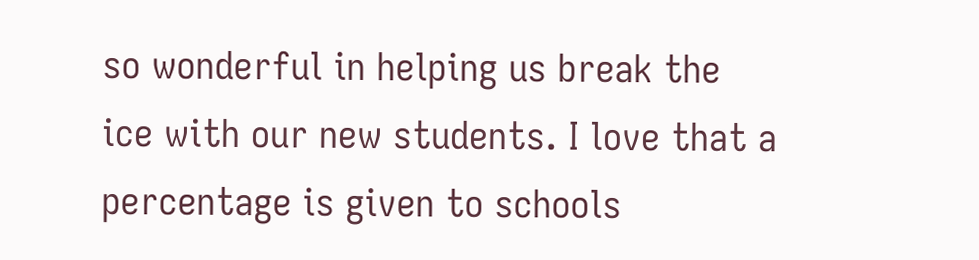so wonderful in helping us break the ice with our new students. I love that a percentage is given to schools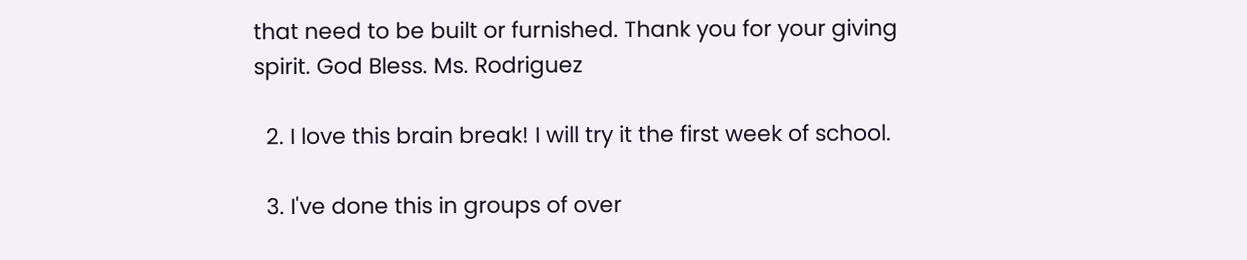that need to be built or furnished. Thank you for your giving spirit. God Bless. Ms. Rodriguez

  2. I love this brain break! I will try it the first week of school.

  3. I've done this in groups of over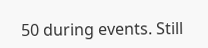50 during events. Still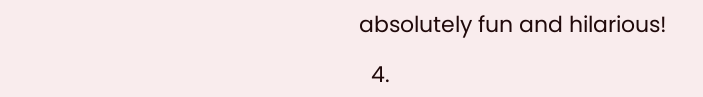absolutely fun and hilarious!

  4.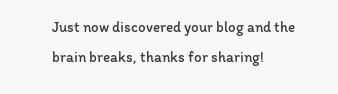Just now discovered your blog and the brain breaks, thanks for sharing!